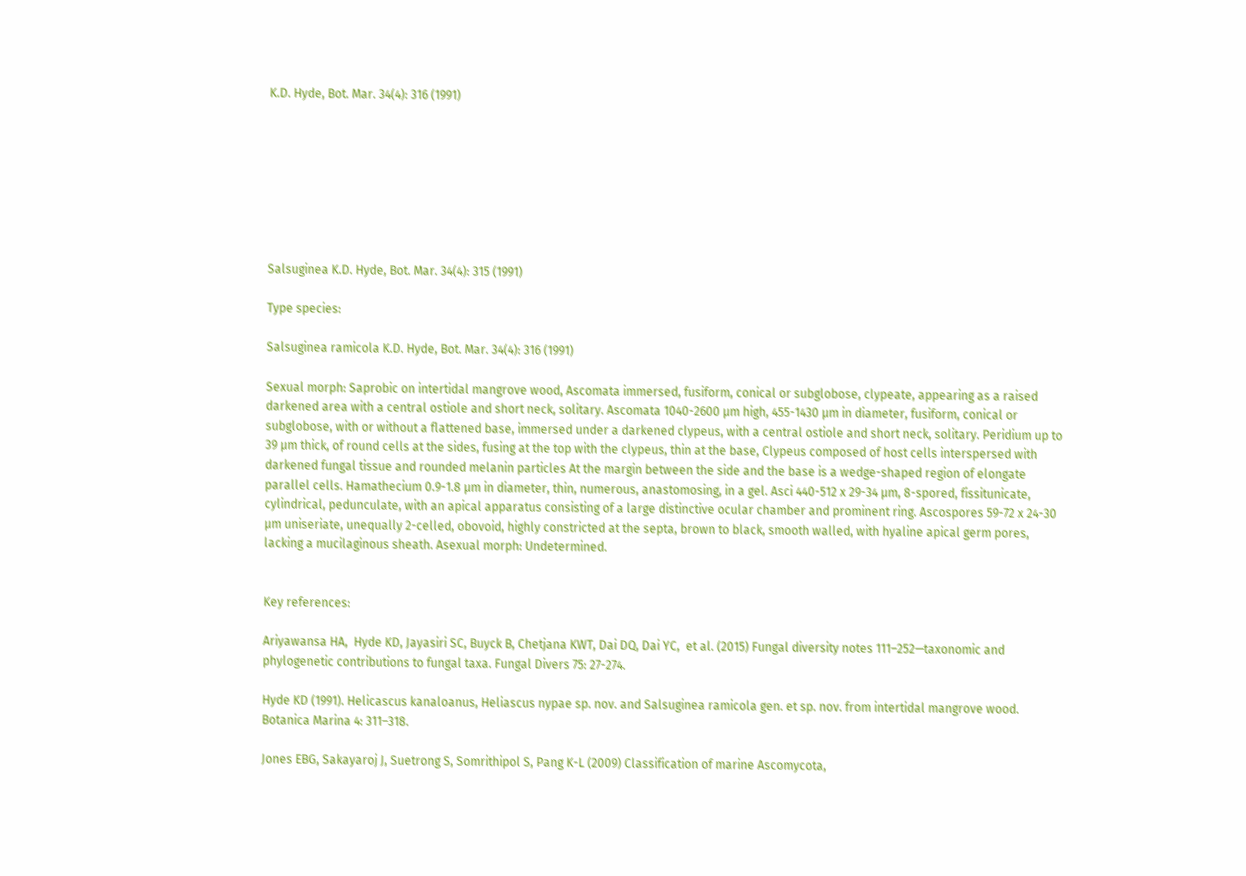K.D. Hyde, Bot. Mar. 34(4): 316 (1991)








Salsuginea K.D. Hyde, Bot. Mar. 34(4): 315 (1991)

Type species:

Salsuginea ramicola K.D. Hyde, Bot. Mar. 34(4): 316 (1991)

Sexual morph: Saprobic on intertidal mangrove wood, Ascomata immersed, fusiform, conical or subglobose, clypeate, appearing as a raised darkened area with a central ostiole and short neck, solitary. Ascomata 1040-2600 µm high, 455-1430 µm in diameter, fusiform, conical or subglobose, with or without a flattened base, immersed under a darkened clypeus, with a central ostiole and short neck, solitary. Peridium up to 39 µm thick, of round cells at the sides, fusing at the top with the clypeus, thin at the base, Clypeus composed of host cells interspersed with darkened fungal tissue and rounded melanin particles At the margin between the side and the base is a wedge-shaped region of elongate parallel cells. Hamathecium 0.9-1.8 µm in diameter, thin, numerous, anastomosing, in a gel. Asci 440-512 x 29-34 µm, 8-spored, fissitunicate, cylindrical, pedunculate, with an apical apparatus consisting of a large distinctive ocular chamber and prominent ring. Ascospores 59-72 x 24-30 µm uniseriate, unequally 2-celled, obovoid, highly constricted at the septa, brown to black, smooth walled, with hyaline apical germ pores, lacking a mucilaginous sheath. Asexual morph: Undetermined.


Key references:

Ariyawansa HA,  Hyde KD, Jayasiri SC, Buyck B, Chetjana KWT, Dai DQ, Dai YC,  et al. (2015) Fungal diversity notes 111–252—taxonomic and phylogenetic contributions to fungal taxa. Fungal Divers 75: 27-274.

Hyde KD (1991). Helicascus kanaloanus, Heliascus nypae sp. nov. and Salsuginea ramicola gen. et sp. nov. from intertidal mangrove wood. Botanica Marina 4: 311–318.

Jones EBG, Sakayaroj J, Suetrong S, Somrithipol S, Pang K-L (2009) Classification of marine Ascomycota,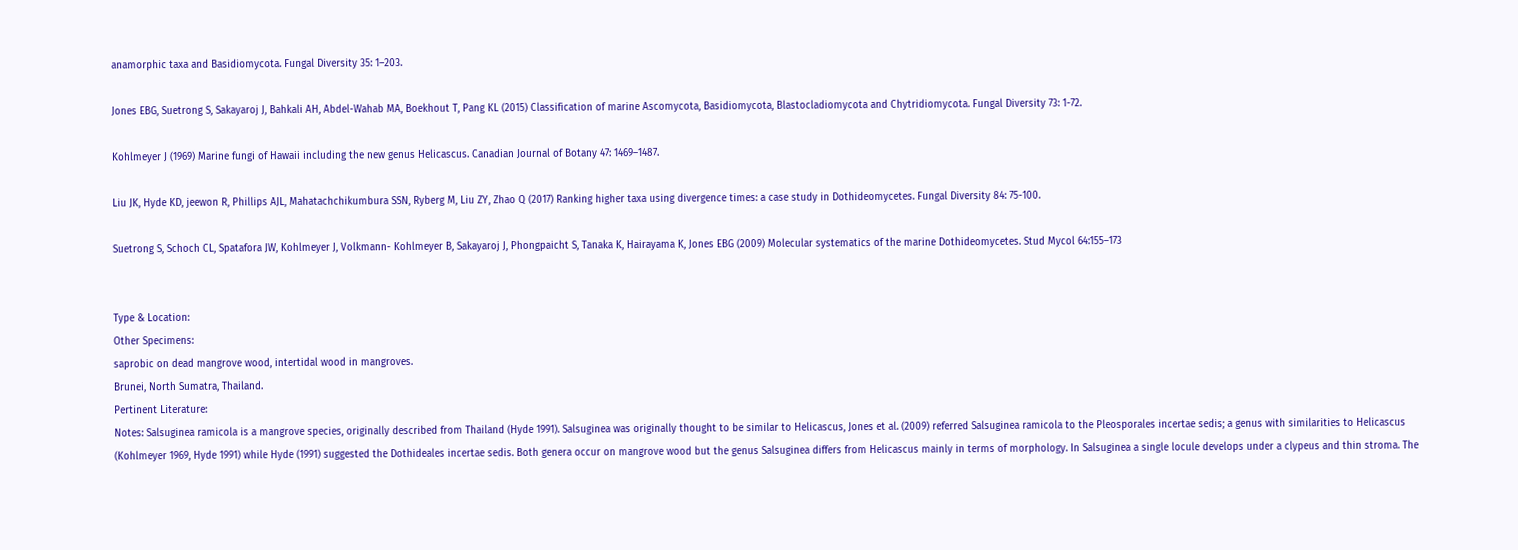anamorphic taxa and Basidiomycota. Fungal Diversity 35: 1–203.

Jones EBG, Suetrong S, Sakayaroj J, Bahkali AH, Abdel-Wahab MA, Boekhout T, Pang KL (2015) Classification of marine Ascomycota, Basidiomycota, Blastocladiomycota and Chytridiomycota. Fungal Diversity 73: 1-72.

Kohlmeyer J (1969) Marine fungi of Hawaii including the new genus Helicascus. Canadian Journal of Botany 47: 1469–1487.

Liu JK, Hyde KD, jeewon R, Phillips AJL, Mahatachchikumbura SSN, Ryberg M, Liu ZY, Zhao Q (2017) Ranking higher taxa using divergence times: a case study in Dothideomycetes. Fungal Diversity 84: 75-100.

Suetrong S, Schoch CL, Spatafora JW, Kohlmeyer J, Volkmann- Kohlmeyer B, Sakayaroj J, Phongpaicht S, Tanaka K, Hairayama K, Jones EBG (2009) Molecular systematics of the marine Dothideomycetes. Stud Mycol 64:155–173


Type & Location:
Other Specimens:
saprobic on dead mangrove wood, intertidal wood in mangroves.
Brunei, North Sumatra, Thailand.
Pertinent Literature:
Notes: Salsuginea ramicola is a mangrove species, originally described from Thailand (Hyde 1991). Salsuginea was originally thought to be similar to Helicascus, Jones et al. (2009) referred Salsuginea ramicola to the Pleosporales incertae sedis; a genus with similarities to Helicascus (Kohlmeyer 1969, Hyde 1991) while Hyde (1991) suggested the Dothideales incertae sedis. Both genera occur on mangrove wood but the genus Salsuginea differs from Helicascus mainly in terms of morphology. In Salsuginea a single locule develops under a clypeus and thin stroma. The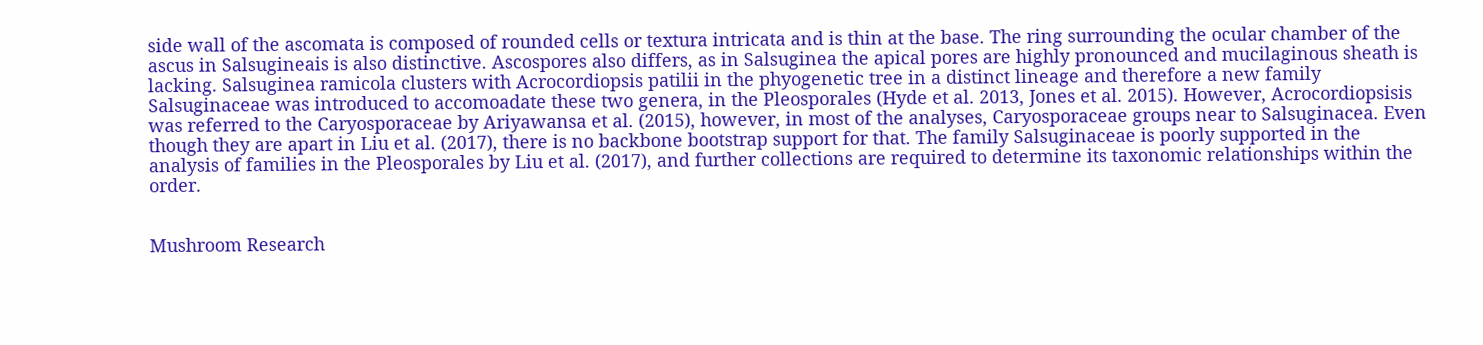side wall of the ascomata is composed of rounded cells or textura intricata and is thin at the base. The ring surrounding the ocular chamber of the ascus in Salsugineais is also distinctive. Ascospores also differs, as in Salsuginea the apical pores are highly pronounced and mucilaginous sheath is lacking. Salsuginea ramicola clusters with Acrocordiopsis patilii in the phyogenetic tree in a distinct lineage and therefore a new family Salsuginaceae was introduced to accomoadate these two genera, in the Pleosporales (Hyde et al. 2013, Jones et al. 2015). However, Acrocordiopsisis was referred to the Caryosporaceae by Ariyawansa et al. (2015), however, in most of the analyses, Caryosporaceae groups near to Salsuginacea. Even though they are apart in Liu et al. (2017), there is no backbone bootstrap support for that. The family Salsuginaceae is poorly supported in the analysis of families in the Pleosporales by Liu et al. (2017), and further collections are required to determine its taxonomic relationships within the order.


Mushroom Research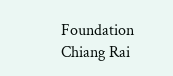Foundation
Chiang Rai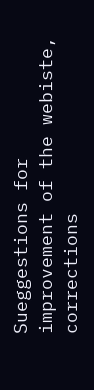Sueggestions for improvement of the webiste, corrections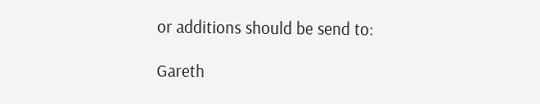or additions should be send to:

Gareth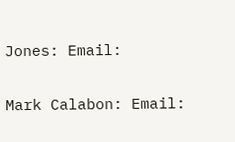Jones: Email:

Mark Calabon: Email: